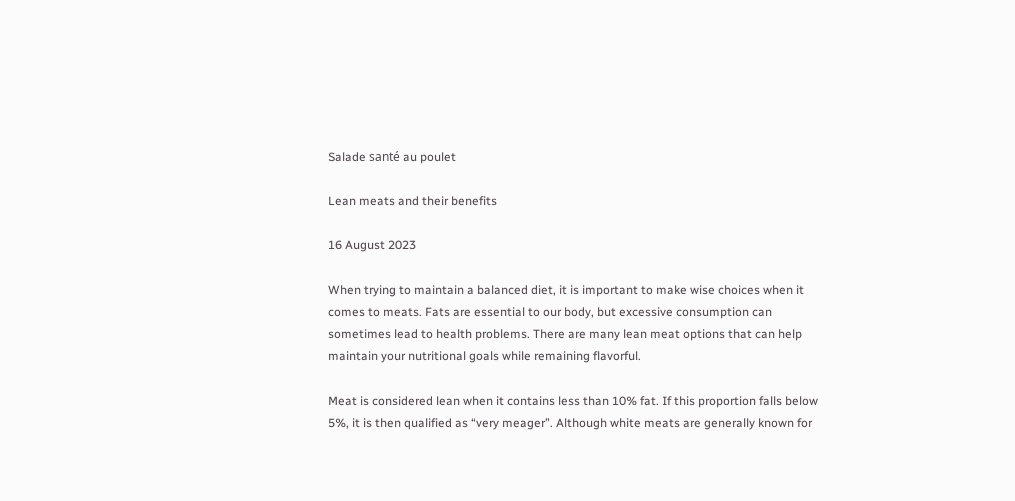Salade santé au poulet

Lean meats and their benefits

16 August 2023

When trying to maintain a balanced diet, it is important to make wise choices when it comes to meats. Fats are essential to our body, but excessive consumption can sometimes lead to health problems. There are many lean meat options that can help maintain your nutritional goals while remaining flavorful.

Meat is considered lean when it contains less than 10% fat. If this proportion falls below 5%, it is then qualified as “very meager”. Although white meats are generally known for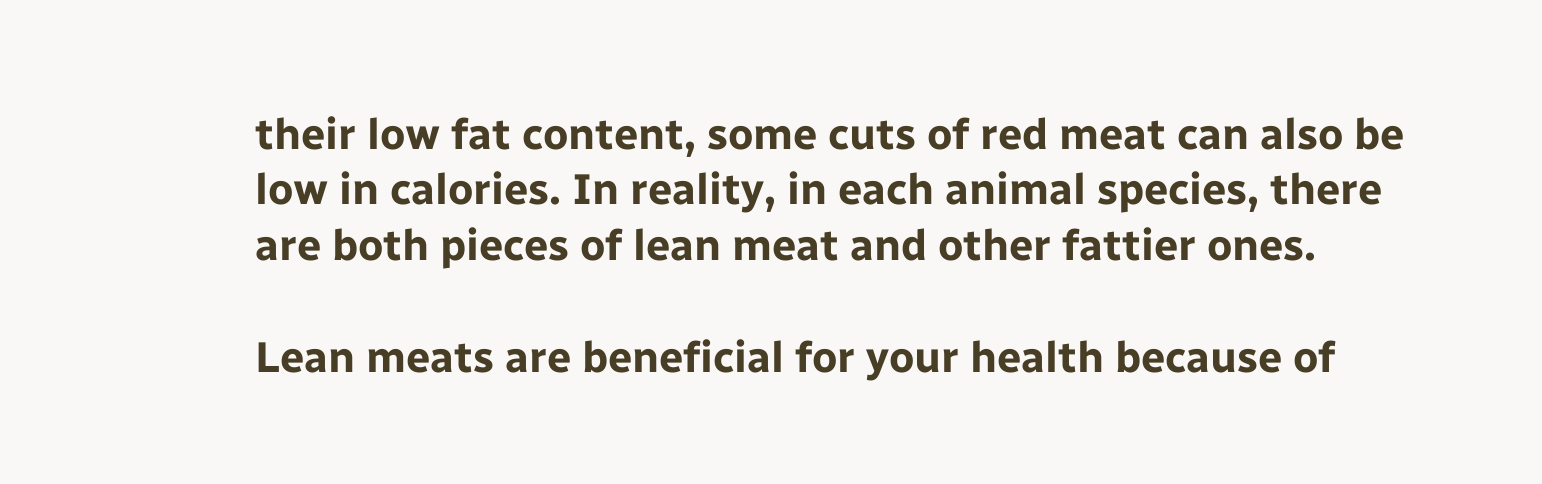their low fat content, some cuts of red meat can also be low in calories. In reality, in each animal species, there are both pieces of lean meat and other fattier ones.

Lean meats are beneficial for your health because of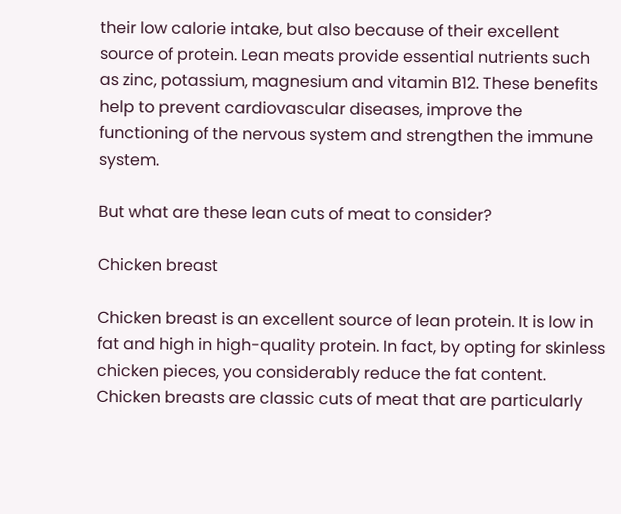their low calorie intake, but also because of their excellent source of protein. Lean meats provide essential nutrients such as zinc, potassium, magnesium and vitamin B12. These benefits help to prevent cardiovascular diseases, improve the functioning of the nervous system and strengthen the immune system.

But what are these lean cuts of meat to consider?

Chicken breast

Chicken breast is an excellent source of lean protein. It is low in fat and high in high-quality protein. In fact, by opting for skinless chicken pieces, you considerably reduce the fat content. Chicken breasts are classic cuts of meat that are particularly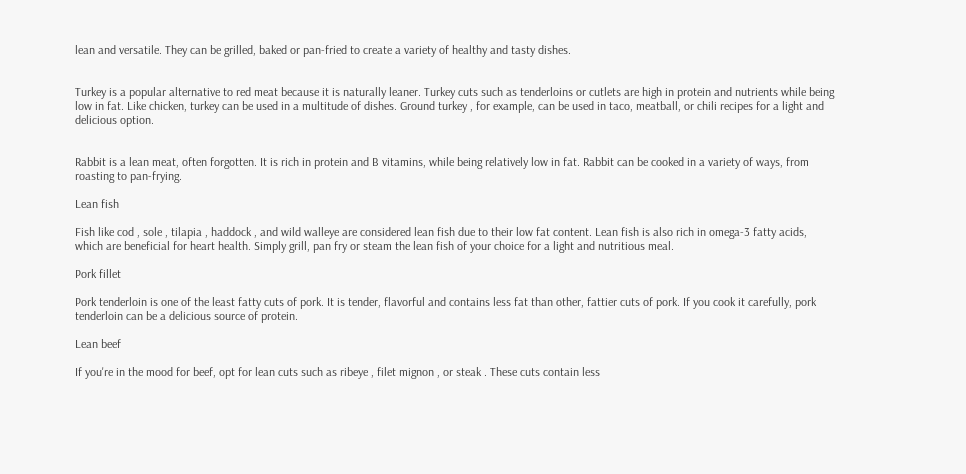lean and versatile. They can be grilled, baked or pan-fried to create a variety of healthy and tasty dishes.


Turkey is a popular alternative to red meat because it is naturally leaner. Turkey cuts such as tenderloins or cutlets are high in protein and nutrients while being low in fat. Like chicken, turkey can be used in a multitude of dishes. Ground turkey , for example, can be used in taco, meatball, or chili recipes for a light and delicious option.


Rabbit is a lean meat, often forgotten. It is rich in protein and B vitamins, while being relatively low in fat. Rabbit can be cooked in a variety of ways, from roasting to pan-frying.

Lean fish

Fish like cod , sole , tilapia , haddock , and wild walleye are considered lean fish due to their low fat content. Lean fish is also rich in omega-3 fatty acids, which are beneficial for heart health. Simply grill, pan fry or steam the lean fish of your choice for a light and nutritious meal.

Pork fillet

Pork tenderloin is one of the least fatty cuts of pork. It is tender, flavorful and contains less fat than other, fattier cuts of pork. If you cook it carefully, pork tenderloin can be a delicious source of protein.

Lean beef

If you're in the mood for beef, opt for lean cuts such as ribeye , filet mignon , or steak . These cuts contain less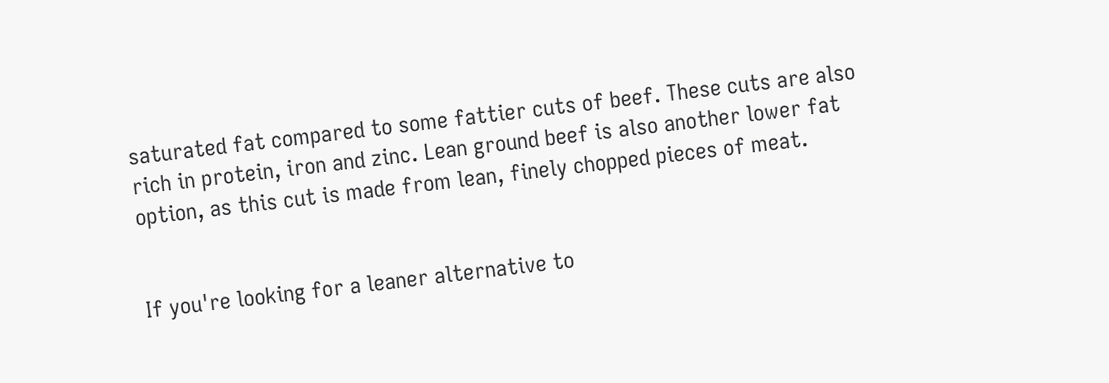saturated fat compared to some fattier cuts of beef. These cuts are also rich in protein, iron and zinc. Lean ground beef is also another lower fat option, as this cut is made from lean, finely chopped pieces of meat.


If you're looking for a leaner alternative to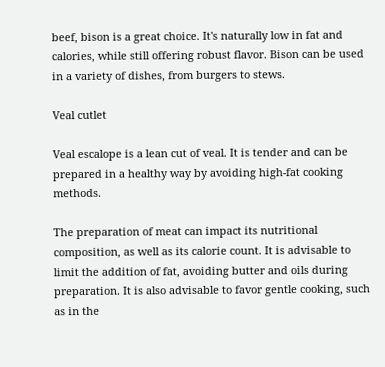beef, bison is a great choice. It's naturally low in fat and calories, while still offering robust flavor. Bison can be used in a variety of dishes, from burgers to stews.

Veal cutlet

Veal escalope is a lean cut of veal. It is tender and can be prepared in a healthy way by avoiding high-fat cooking methods.

The preparation of meat can impact its nutritional composition, as well as its calorie count. It is advisable to limit the addition of fat, avoiding butter and oils during preparation. It is also advisable to favor gentle cooking, such as in the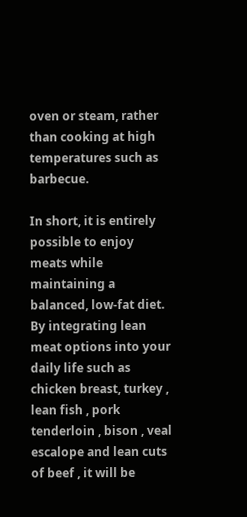oven or steam, rather than cooking at high temperatures such as barbecue.

In short, it is entirely possible to enjoy meats while maintaining a balanced, low-fat diet. By integrating lean meat options into your daily life such as chicken breast, turkey , lean fish , pork tenderloin , bison , veal escalope and lean cuts of beef , it will be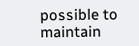possible to maintain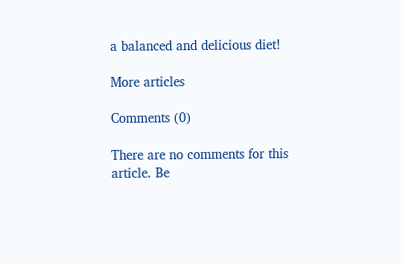a balanced and delicious diet!

More articles

Comments (0)

There are no comments for this article. Be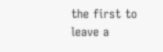the first to leave a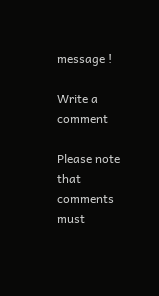message !

Write a comment

Please note that comments must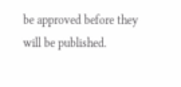be approved before they will be published.